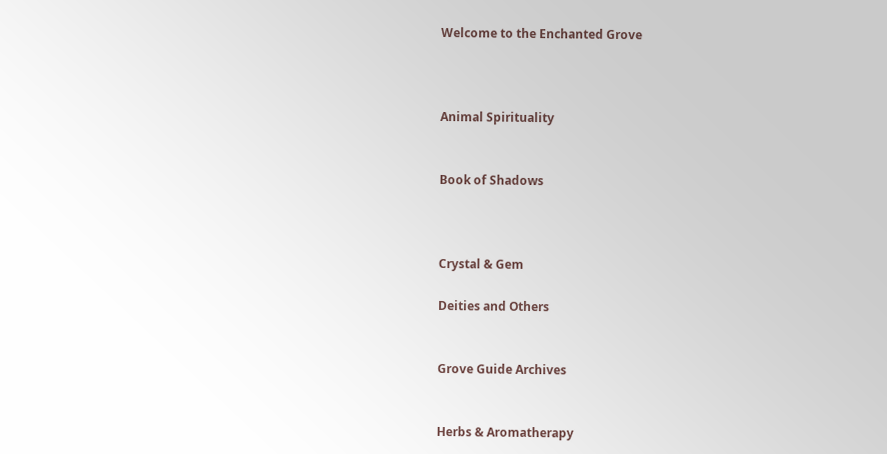Welcome to the Enchanted Grove



Animal Spirituality


Book of Shadows



Crystal & Gem

Deities and Others


Grove Guide Archives


Herbs & Aromatherapy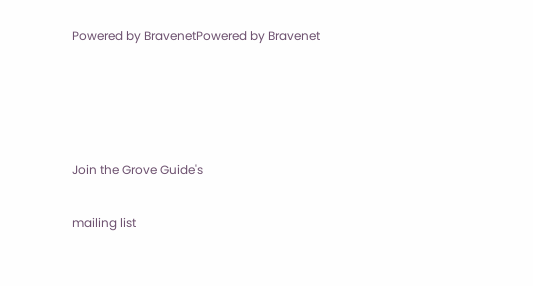Powered by BravenetPowered by Bravenet




Join the Grove Guide's

mailing list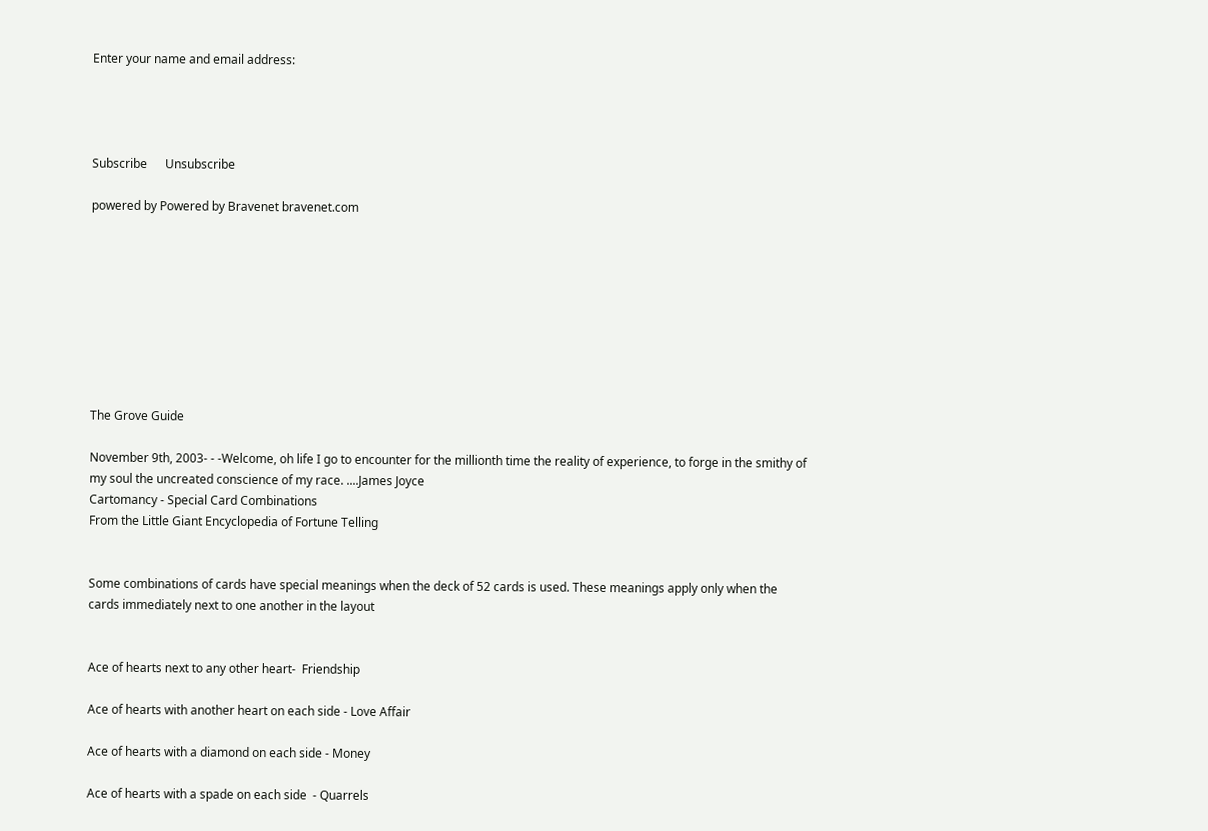Enter your name and email address:




Subscribe      Unsubscribe

powered by Powered by Bravenet bravenet.com









The Grove Guide

November 9th, 2003- - -Welcome, oh life I go to encounter for the millionth time the reality of experience, to forge in the smithy of my soul the uncreated conscience of my race. ....James Joyce
Cartomancy - Special Card Combinations
From the Little Giant Encyclopedia of Fortune Telling


Some combinations of cards have special meanings when the deck of 52 cards is used. These meanings apply only when the cards immediately next to one another in the layout


Ace of hearts next to any other heart-  Friendship

Ace of hearts with another heart on each side - Love Affair

Ace of hearts with a diamond on each side - Money

Ace of hearts with a spade on each side  - Quarrels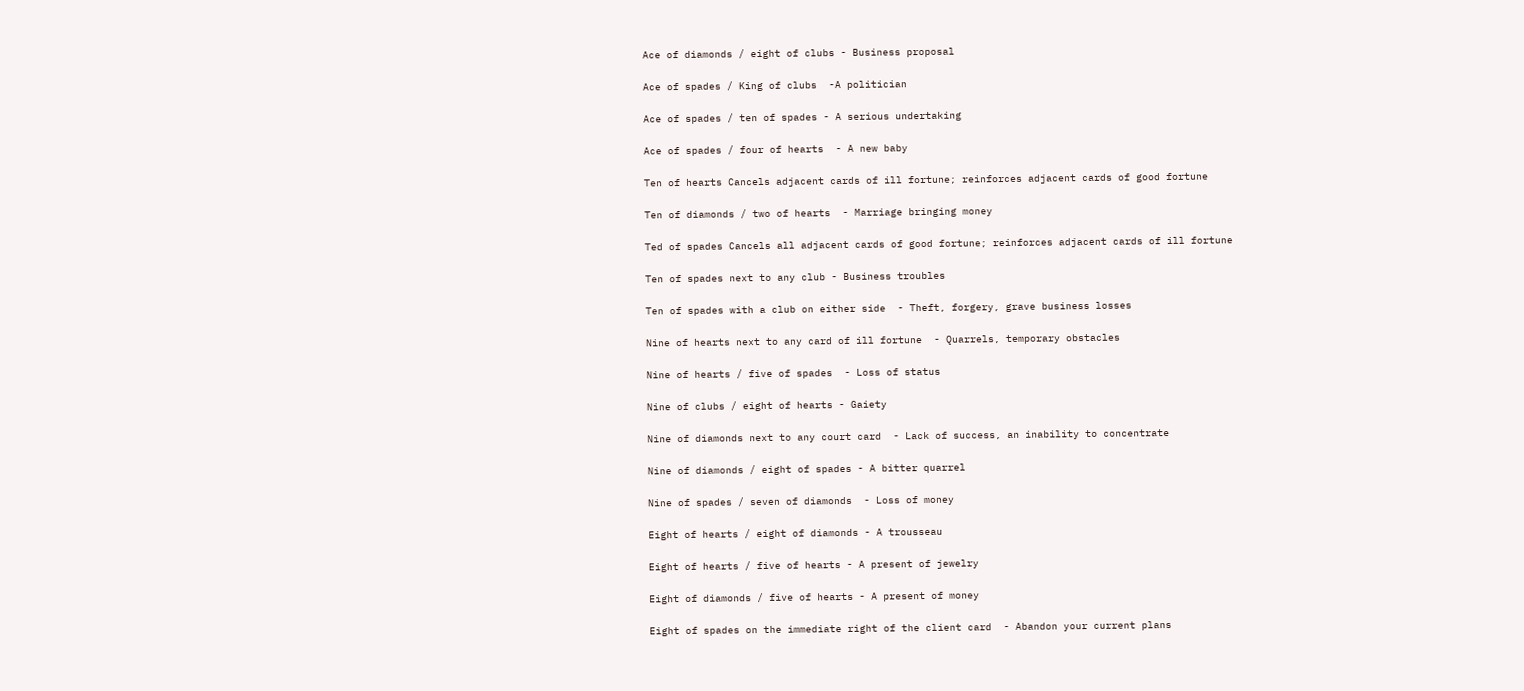Ace of diamonds / eight of clubs - Business proposal

Ace of spades / King of clubs  -A politician

Ace of spades / ten of spades - A serious undertaking

Ace of spades / four of hearts  - A new baby

Ten of hearts Cancels adjacent cards of ill fortune; reinforces adjacent cards of good fortune

Ten of diamonds / two of hearts  - Marriage bringing money

Ted of spades Cancels all adjacent cards of good fortune; reinforces adjacent cards of ill fortune

Ten of spades next to any club - Business troubles

Ten of spades with a club on either side  - Theft, forgery, grave business losses

Nine of hearts next to any card of ill fortune  - Quarrels, temporary obstacles

Nine of hearts / five of spades  - Loss of status

Nine of clubs / eight of hearts - Gaiety

Nine of diamonds next to any court card  - Lack of success, an inability to concentrate

Nine of diamonds / eight of spades - A bitter quarrel

Nine of spades / seven of diamonds  - Loss of money

Eight of hearts / eight of diamonds - A trousseau

Eight of hearts / five of hearts - A present of jewelry

Eight of diamonds / five of hearts - A present of money

Eight of spades on the immediate right of the client card  - Abandon your current plans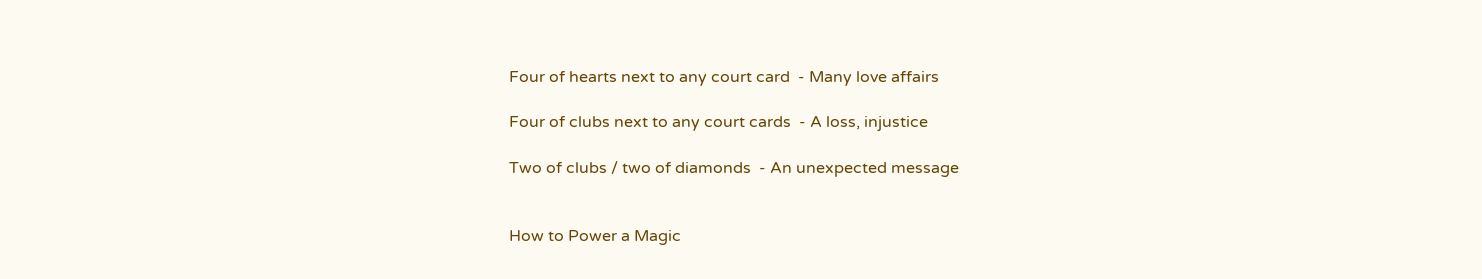Four of hearts next to any court card  - Many love affairs

Four of clubs next to any court cards  - A loss, injustice

Two of clubs / two of diamonds  - An unexpected message


How to Power a Magic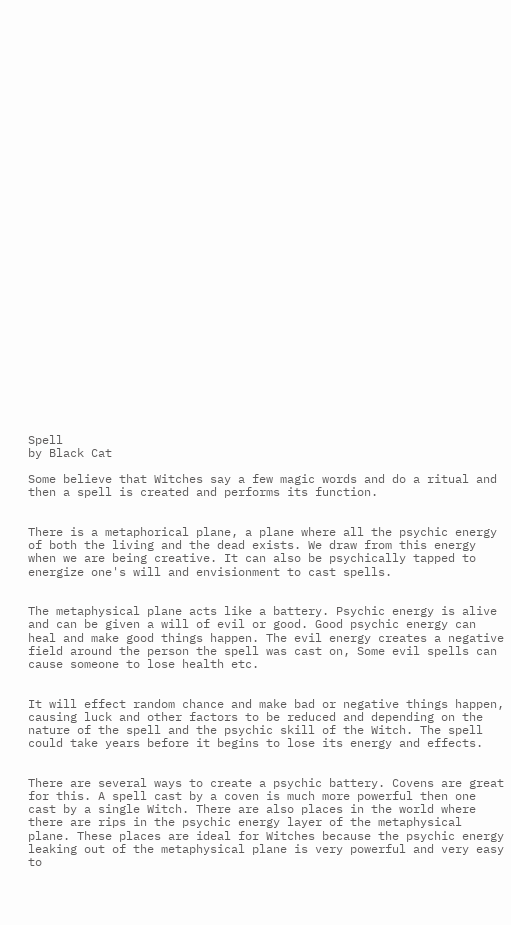Spell
by Black Cat

Some believe that Witches say a few magic words and do a ritual and then a spell is created and performs its function.


There is a metaphorical plane, a plane where all the psychic energy of both the living and the dead exists. We draw from this energy when we are being creative. It can also be psychically tapped to energize one's will and envisionment to cast spells.


The metaphysical plane acts like a battery. Psychic energy is alive and can be given a will of evil or good. Good psychic energy can heal and make good things happen. The evil energy creates a negative field around the person the spell was cast on, Some evil spells can cause someone to lose health etc.


It will effect random chance and make bad or negative things happen, causing luck and other factors to be reduced and depending on the nature of the spell and the psychic skill of the Witch. The spell could take years before it begins to lose its energy and effects.


There are several ways to create a psychic battery. Covens are great for this. A spell cast by a coven is much more powerful then one cast by a single Witch. There are also places in the world where there are rips in the psychic energy layer of the metaphysical plane. These places are ideal for Witches because the psychic energy leaking out of the metaphysical plane is very powerful and very easy to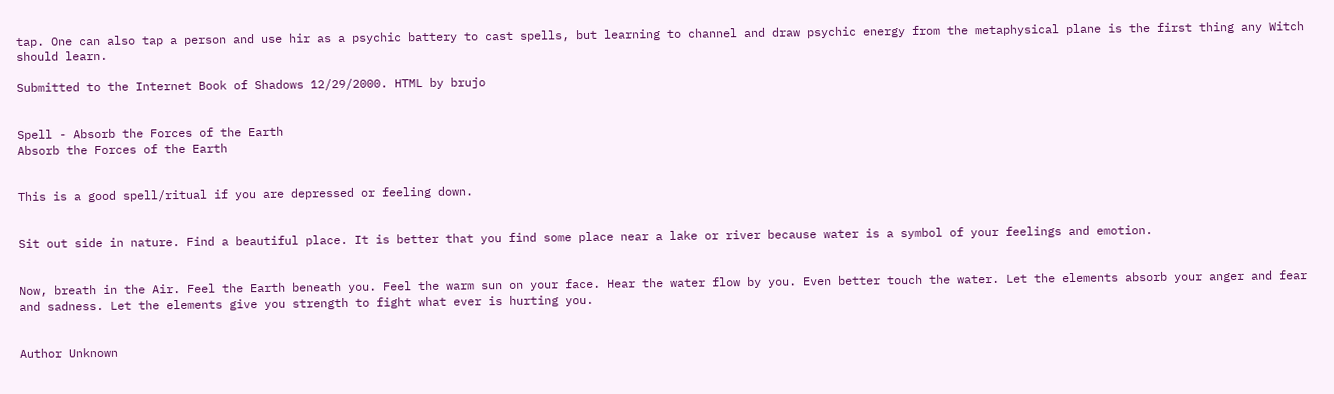tap. One can also tap a person and use hir as a psychic battery to cast spells, but learning to channel and draw psychic energy from the metaphysical plane is the first thing any Witch should learn.

Submitted to the Internet Book of Shadows 12/29/2000. HTML by brujo


Spell - Absorb the Forces of the Earth
Absorb the Forces of the Earth


This is a good spell/ritual if you are depressed or feeling down.


Sit out side in nature. Find a beautiful place. It is better that you find some place near a lake or river because water is a symbol of your feelings and emotion.


Now, breath in the Air. Feel the Earth beneath you. Feel the warm sun on your face. Hear the water flow by you. Even better touch the water. Let the elements absorb your anger and fear and sadness. Let the elements give you strength to fight what ever is hurting you.


Author Unknown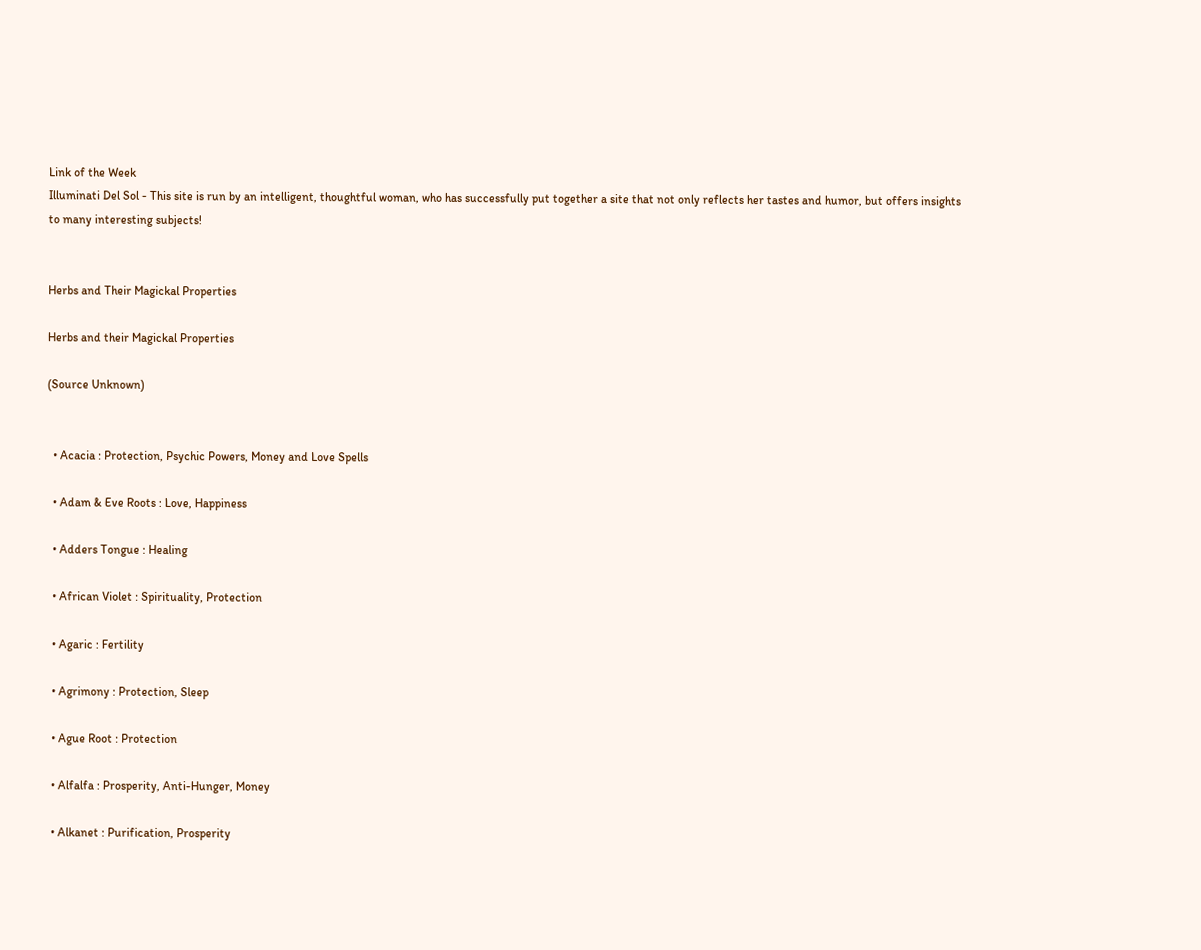Link of the Week
Illuminati Del Sol - This site is run by an intelligent, thoughtful woman, who has successfully put together a site that not only reflects her tastes and humor, but offers insights to many interesting subjects!


Herbs and Their Magickal Properties

Herbs and their Magickal Properties

(Source Unknown)


  • Acacia : Protection, Psychic Powers, Money and Love Spells

  • Adam & Eve Roots : Love, Happiness

  • Adders Tongue : Healing

  • African Violet : Spirituality, Protection

  • Agaric : Fertility

  • Agrimony : Protection, Sleep

  • Ague Root : Protection

  • Alfalfa : Prosperity, Anti-Hunger, Money

  • Alkanet : Purification, Prosperity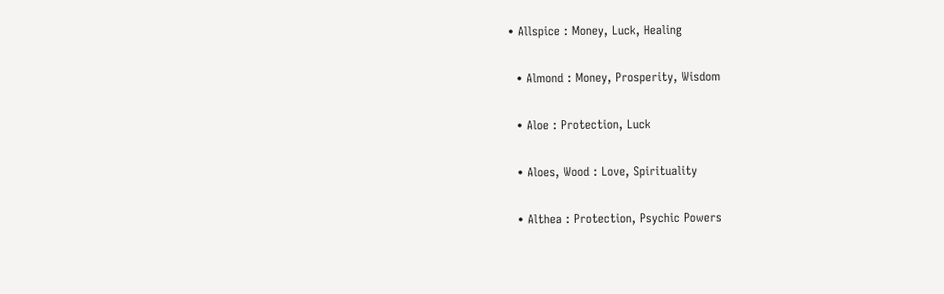• Allspice : Money, Luck, Healing

  • Almond : Money, Prosperity, Wisdom

  • Aloe : Protection, Luck

  • Aloes, Wood : Love, Spirituality

  • Althea : Protection, Psychic Powers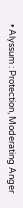• Alyssum : Protection, Moderating Anger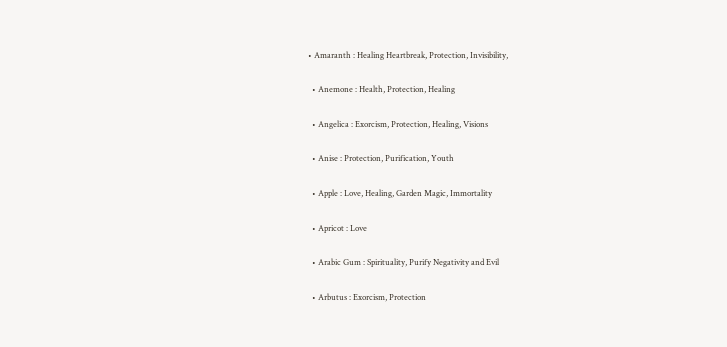• Amaranth : Healing Heartbreak, Protection, Invisibility,

  • Anemone : Health, Protection, Healing

  • Angelica : Exorcism, Protection, Healing, Visions

  • Anise : Protection, Purification, Youth

  • Apple : Love, Healing, Garden Magic, Immortality

  • Apricot : Love

  • Arabic Gum : Spirituality, Purify Negativity and Evil

  • Arbutus : Exorcism, Protection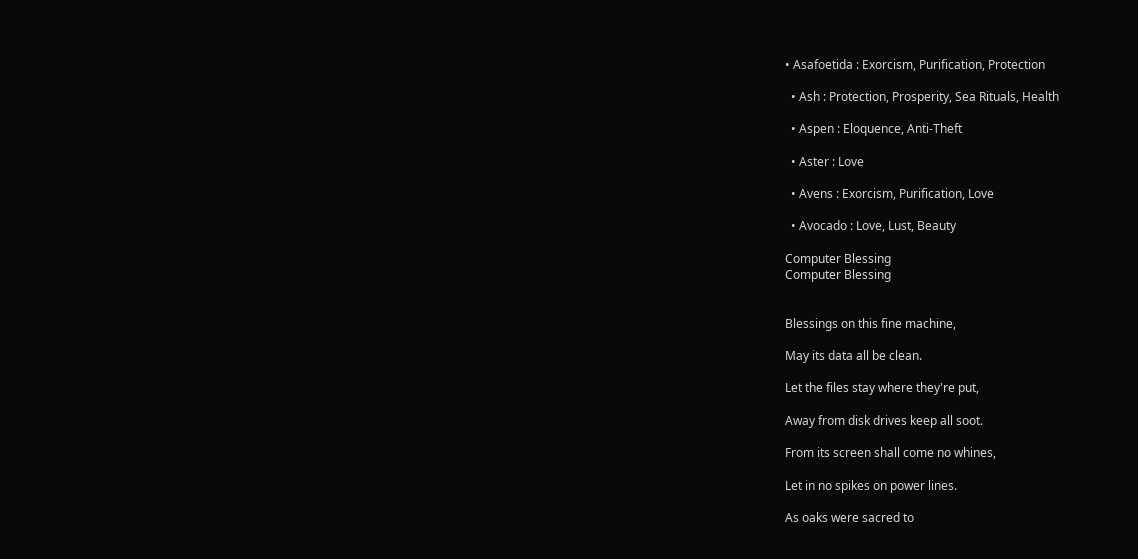• Asafoetida : Exorcism, Purification, Protection

  • Ash : Protection, Prosperity, Sea Rituals, Health

  • Aspen : Eloquence, Anti-Theft

  • Aster : Love

  • Avens : Exorcism, Purification, Love

  • Avocado : Love, Lust, Beauty

Computer Blessing
Computer Blessing


Blessings on this fine machine,

May its data all be clean.

Let the files stay where they're put,

Away from disk drives keep all soot.

From its screen shall come no whines,

Let in no spikes on power lines.

As oaks were sacred to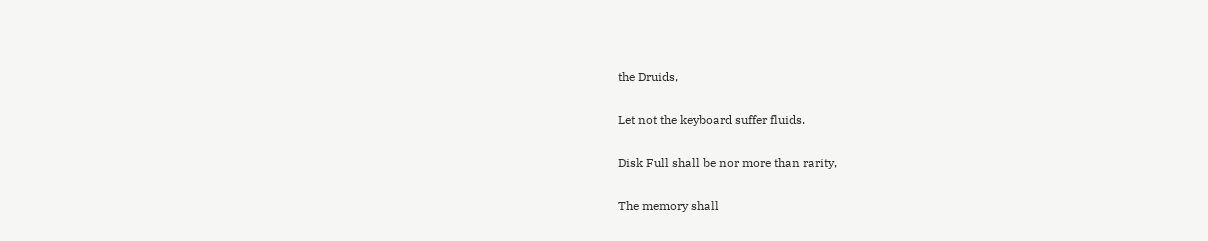the Druids,

Let not the keyboard suffer fluids.

Disk Full shall be nor more than rarity,

The memory shall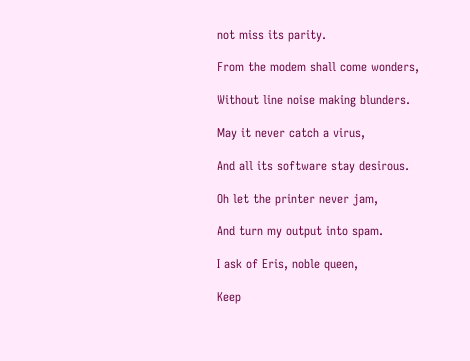not miss its parity.

From the modem shall come wonders,

Without line noise making blunders.

May it never catch a virus,

And all its software stay desirous.

Oh let the printer never jam,

And turn my output into spam.

I ask of Eris, noble queen,

Keep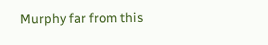Murphy far from this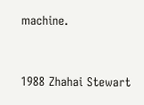machine.


1988 Zhahai Stewart